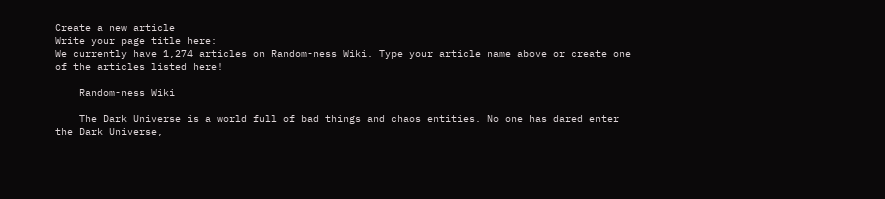Create a new article
Write your page title here:
We currently have 1,274 articles on Random-ness Wiki. Type your article name above or create one of the articles listed here!

    Random-ness Wiki

    The Dark Universe is a world full of bad things and chaos entities. No one has dared enter the Dark Universe,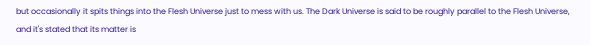but occasionally it spits things into the Flesh Universe just to mess with us. The Dark Universe is said to be roughly parallel to the Flesh Universe, and it's stated that its matter is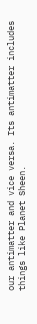our antimatter and vice versa. Its antimatter includes things like Planet Sheen.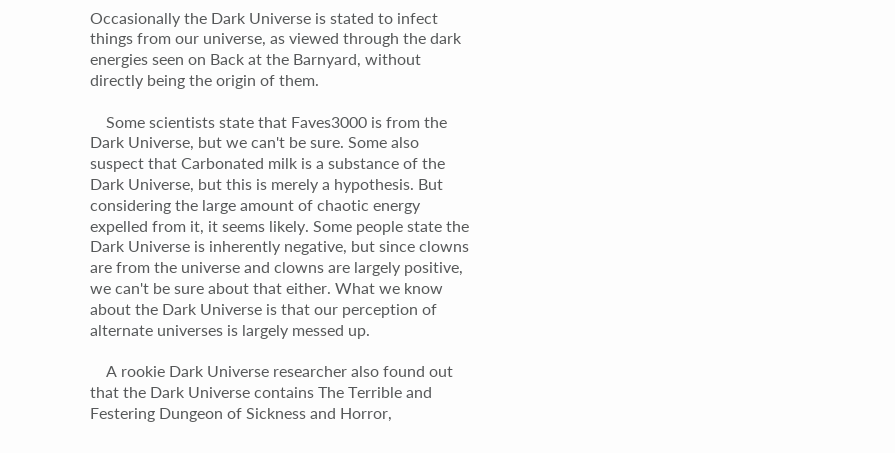Occasionally the Dark Universe is stated to infect things from our universe, as viewed through the dark energies seen on Back at the Barnyard, without directly being the origin of them.

    Some scientists state that Faves3000 is from the Dark Universe, but we can't be sure. Some also suspect that Carbonated milk is a substance of the Dark Universe, but this is merely a hypothesis. But considering the large amount of chaotic energy expelled from it, it seems likely. Some people state the Dark Universe is inherently negative, but since clowns are from the universe and clowns are largely positive, we can't be sure about that either. What we know about the Dark Universe is that our perception of alternate universes is largely messed up.

    A rookie Dark Universe researcher also found out that the Dark Universe contains The Terrible and Festering Dungeon of Sickness and Horror,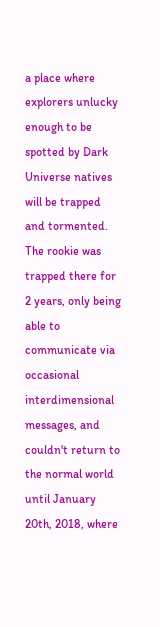a place where explorers unlucky enough to be spotted by Dark Universe natives will be trapped and tormented. The rookie was trapped there for 2 years, only being able to communicate via occasional interdimensional messages, and couldn't return to the normal world until January 20th, 2018, where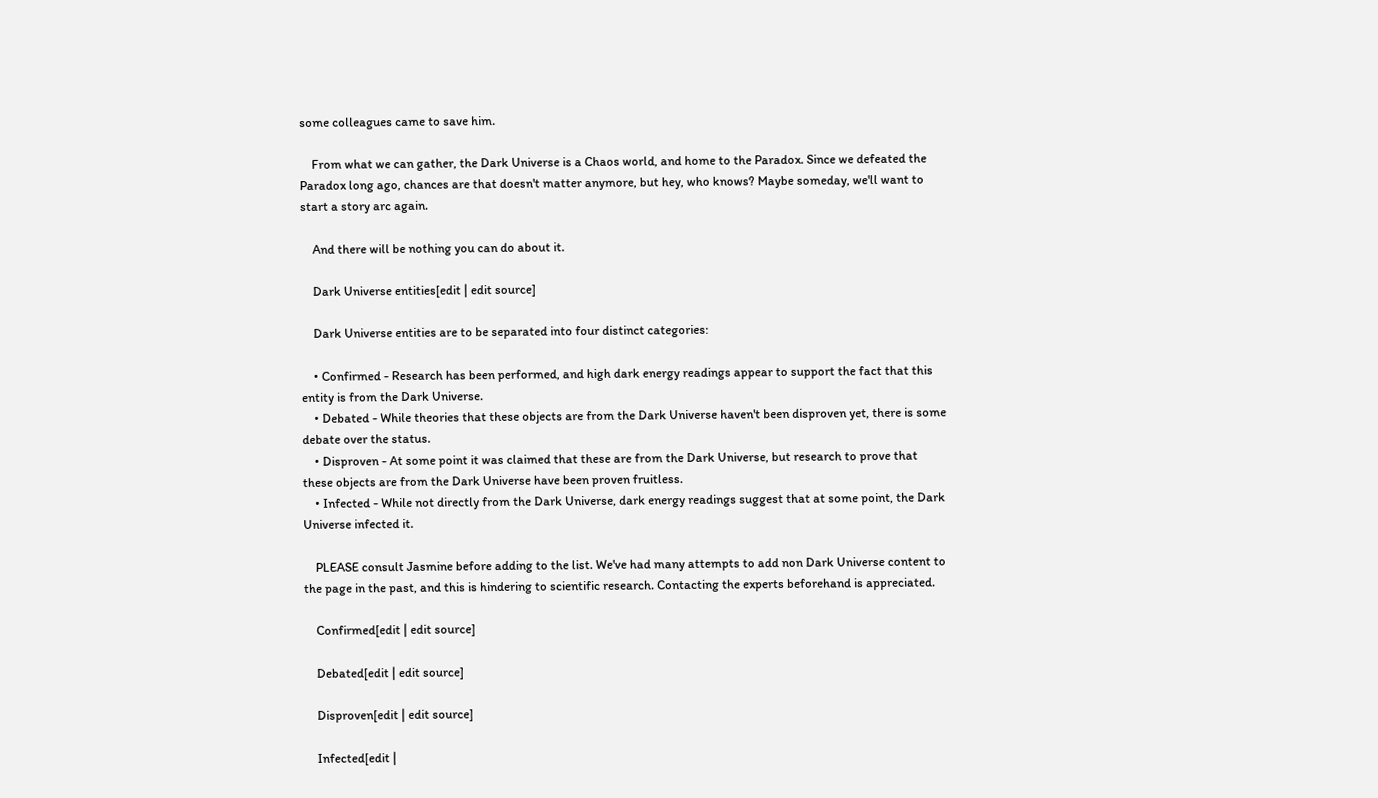some colleagues came to save him.

    From what we can gather, the Dark Universe is a Chaos world, and home to the Paradox. Since we defeated the Paradox long ago, chances are that doesn't matter anymore, but hey, who knows? Maybe someday, we'll want to start a story arc again.

    And there will be nothing you can do about it.

    Dark Universe entities[edit | edit source]

    Dark Universe entities are to be separated into four distinct categories:

    • Confirmed - Research has been performed, and high dark energy readings appear to support the fact that this entity is from the Dark Universe.
    • Debated - While theories that these objects are from the Dark Universe haven't been disproven yet, there is some debate over the status.
    • Disproven - At some point it was claimed that these are from the Dark Universe, but research to prove that these objects are from the Dark Universe have been proven fruitless.
    • Infected - While not directly from the Dark Universe, dark energy readings suggest that at some point, the Dark Universe infected it.

    PLEASE consult Jasmine before adding to the list. We've had many attempts to add non Dark Universe content to the page in the past, and this is hindering to scientific research. Contacting the experts beforehand is appreciated.

    Confirmed[edit | edit source]

    Debated[edit | edit source]

    Disproven[edit | edit source]

    Infected[edit |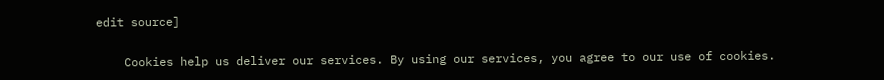edit source]

    Cookies help us deliver our services. By using our services, you agree to our use of cookies.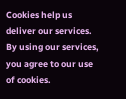Cookies help us deliver our services. By using our services, you agree to our use of cookies.